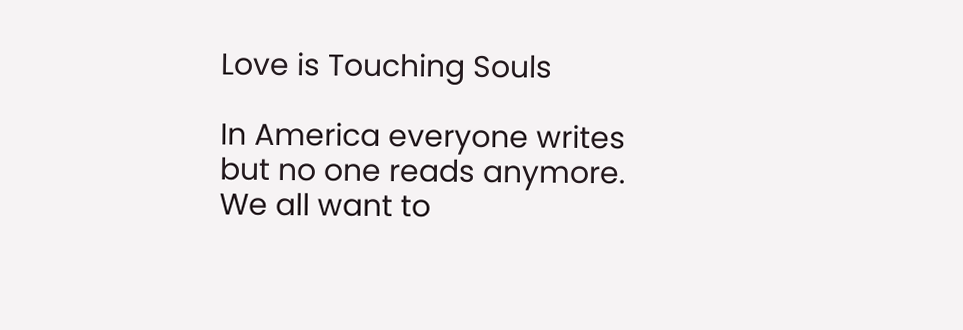Love is Touching Souls

In America everyone writes but no one reads anymore. We all want to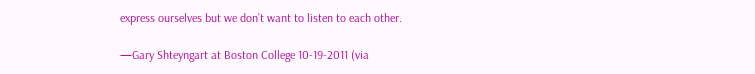express ourselves but we don’t want to listen to each other.

—Gary Shteyngart at Boston College 10-19-2011 (via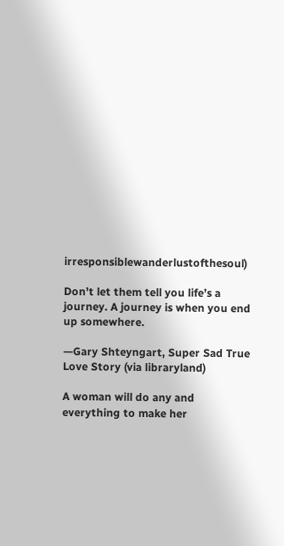irresponsiblewanderlustofthesoul)

Don’t let them tell you life’s a journey. A journey is when you end up somewhere.

—Gary Shteyngart, Super Sad True Love Story (via libraryland)

A woman will do any and everything to make her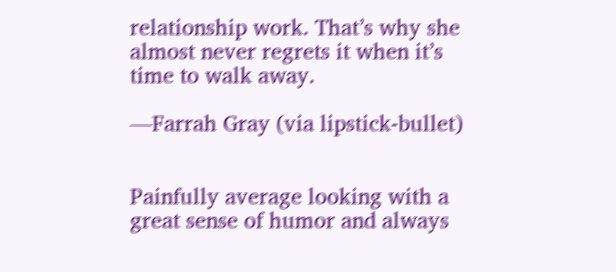relationship work. That’s why she almost never regrets it when it’s time to walk away.

—Farrah Gray (via lipstick-bullet)


Painfully average looking with a great sense of humor and always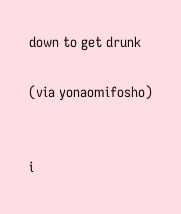down to get drunk

(via yonaomifosho)


i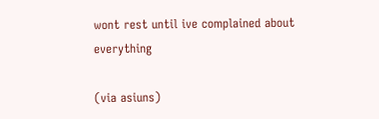wont rest until ive complained about everything

(via asiuns)